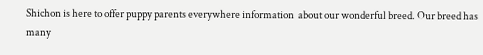Shichon is here to offer puppy parents everywhere information  about our wonderful breed. Our breed has many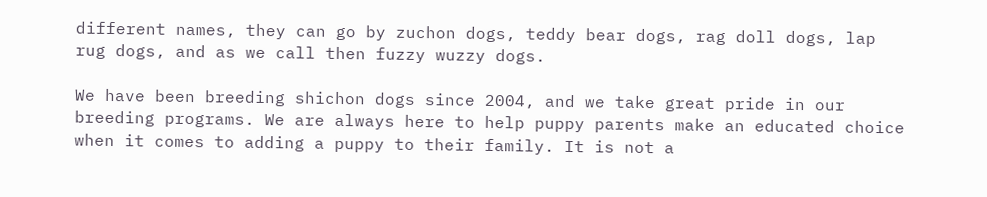different names, they can go by zuchon dogs, teddy bear dogs, rag doll dogs, lap rug dogs, and as we call then fuzzy wuzzy dogs.

We have been breeding shichon dogs since 2004, and we take great pride in our breeding programs. We are always here to help puppy parents make an educated choice when it comes to adding a puppy to their family. It is not a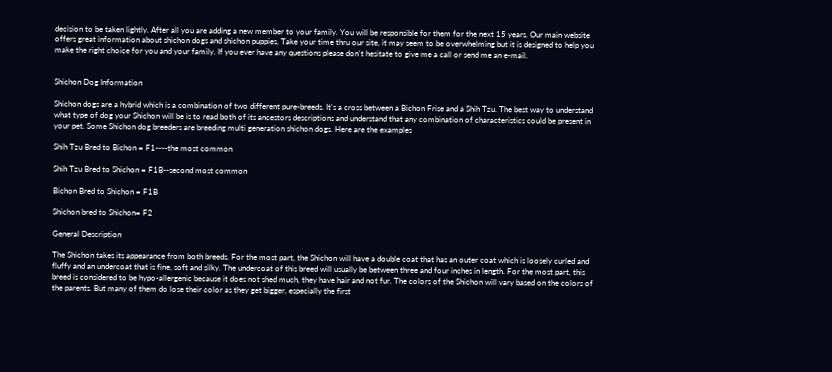decision to be taken lightly. After all you are adding a new member to your family. You will be responsible for them for the next 15 years. Our main website offers great information about shichon dogs and shichon puppies, Take your time thru our site, it may seem to be overwhelming but it is designed to help you make the right choice for you and your family. If you ever have any questions please don't hesitate to give me a call or send me an e-mail.


Shichon Dog Information

Shichon dogs are a hybrid which is a combination of two different pure-breeds. It's a cross between a Bichon Frise and a Shih Tzu. The best way to understand what type of dog your Shichon will be is to read both of its ancestors descriptions and understand that any combination of characteristics could be present in your pet. Some Shichon dog breeders are breeding multi generation shichon dogs. Here are the examples

Shih Tzu Bred to Bichon = F1----the most common

Shih Tzu Bred to Shichon = F1B--second most common

Bichon Bred to Shichon = F1B

Shichon bred to Shichon= F2

General Description

The Shichon takes its appearance from both breeds. For the most part, the Shichon will have a double coat that has an outer coat which is loosely curled and fluffy and an undercoat that is fine, soft and silky. The undercoat of this breed will usually be between three and four inches in length. For the most part, this breed is considered to be hypo-allergenic because it does not shed much, they have hair and not fur. The colors of the Shichon will vary based on the colors of the parents. But many of them do lose their color as they get bigger, especially the first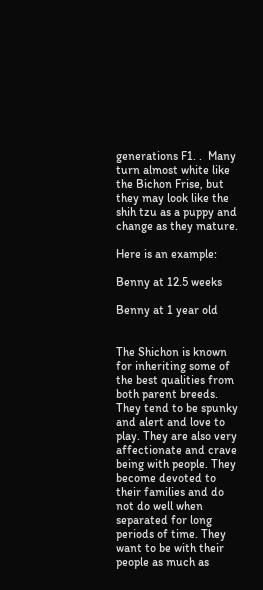generations F1. .  Many turn almost white like the Bichon Frise, but they may look like the shih tzu as a puppy and change as they mature.

Here is an example:

Benny at 12.5 weeks

Benny at 1 year old


The Shichon is known for inheriting some of the best qualities from both parent breeds. They tend to be spunky and alert and love to play. They are also very affectionate and crave being with people. They become devoted to their families and do not do well when separated for long periods of time. They want to be with their people as much as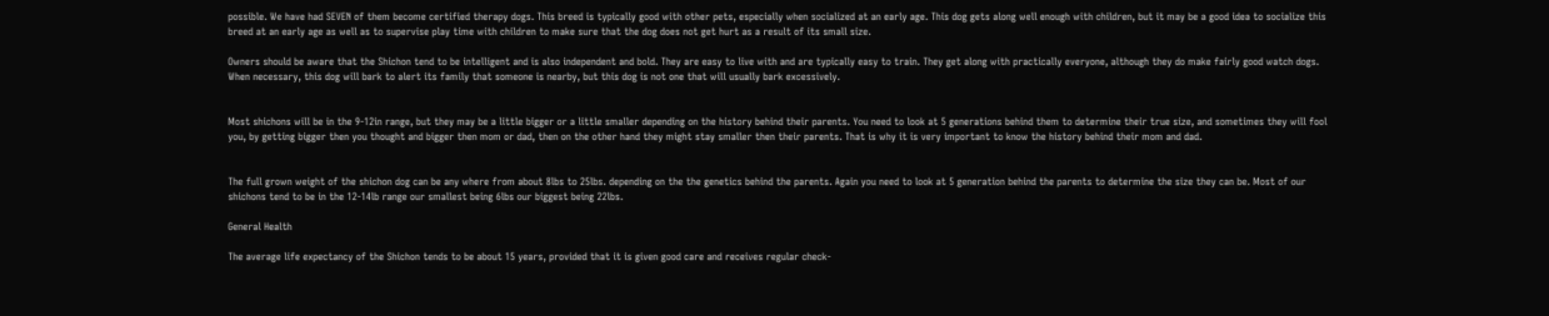possible. We have had SEVEN of them become certified therapy dogs. This breed is typically good with other pets, especially when socialized at an early age. This dog gets along well enough with children, but it may be a good idea to socialize this breed at an early age as well as to supervise play time with children to make sure that the dog does not get hurt as a result of its small size.

Owners should be aware that the Shichon tend to be intelligent and is also independent and bold. They are easy to live with and are typically easy to train. They get along with practically everyone, although they do make fairly good watch dogs. When necessary, this dog will bark to alert its family that someone is nearby, but this dog is not one that will usually bark excessively.


Most shichons will be in the 9-12in range, but they may be a little bigger or a little smaller depending on the history behind their parents. You need to look at 5 generations behind them to determine their true size, and sometimes they will fool you, by getting bigger then you thought and bigger then mom or dad, then on the other hand they might stay smaller then their parents. That is why it is very important to know the history behind their mom and dad.


The full grown weight of the shichon dog can be any where from about 8lbs to 25lbs. depending on the the genetics behind the parents. Again you need to look at 5 generation behind the parents to determine the size they can be. Most of our shichons tend to be in the 12-14lb range our smallest being 6lbs our biggest being 22lbs.

General Health

The average life expectancy of the Shichon tends to be about 15 years, provided that it is given good care and receives regular check-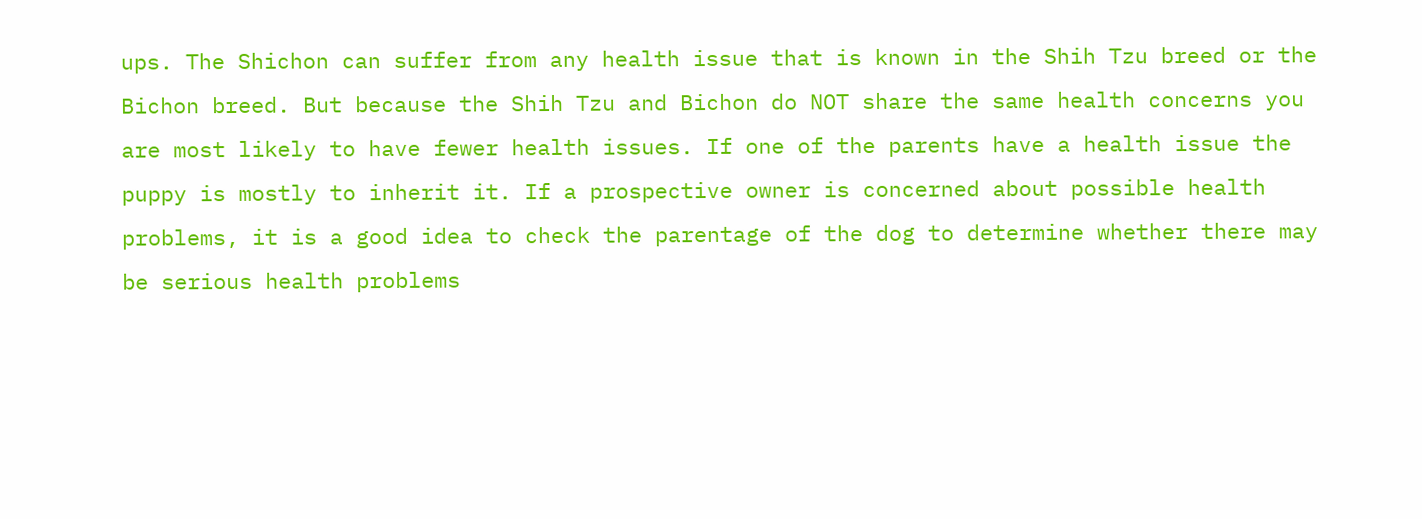ups. The Shichon can suffer from any health issue that is known in the Shih Tzu breed or the Bichon breed. But because the Shih Tzu and Bichon do NOT share the same health concerns you are most likely to have fewer health issues. If one of the parents have a health issue the puppy is mostly to inherit it. If a prospective owner is concerned about possible health problems, it is a good idea to check the parentage of the dog to determine whether there may be serious health problems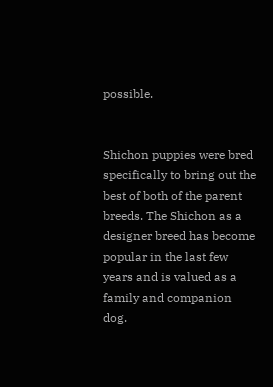possible.


Shichon puppies were bred specifically to bring out the best of both of the parent breeds. The Shichon as a designer breed has become popular in the last few years and is valued as a family and companion dog.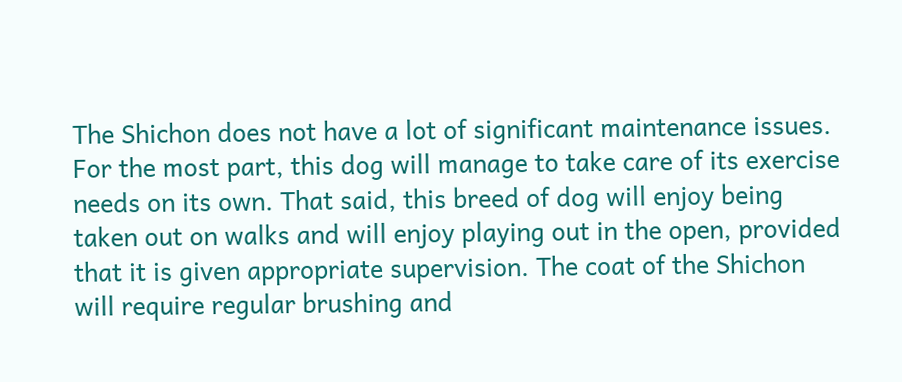The Shichon does not have a lot of significant maintenance issues. For the most part, this dog will manage to take care of its exercise needs on its own. That said, this breed of dog will enjoy being taken out on walks and will enjoy playing out in the open, provided that it is given appropriate supervision. The coat of the Shichon will require regular brushing and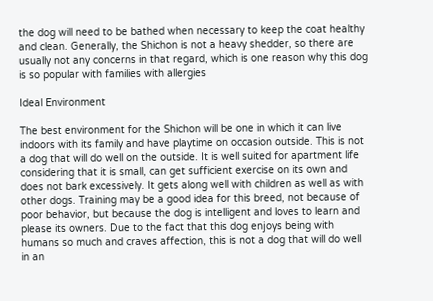the dog will need to be bathed when necessary to keep the coat healthy and clean. Generally, the Shichon is not a heavy shedder, so there are usually not any concerns in that regard, which is one reason why this dog is so popular with families with allergies

Ideal Environment

The best environment for the Shichon will be one in which it can live indoors with its family and have playtime on occasion outside. This is not a dog that will do well on the outside. It is well suited for apartment life considering that it is small, can get sufficient exercise on its own and does not bark excessively. It gets along well with children as well as with other dogs. Training may be a good idea for this breed, not because of poor behavior, but because the dog is intelligent and loves to learn and please its owners. Due to the fact that this dog enjoys being with humans so much and craves affection, this is not a dog that will do well in an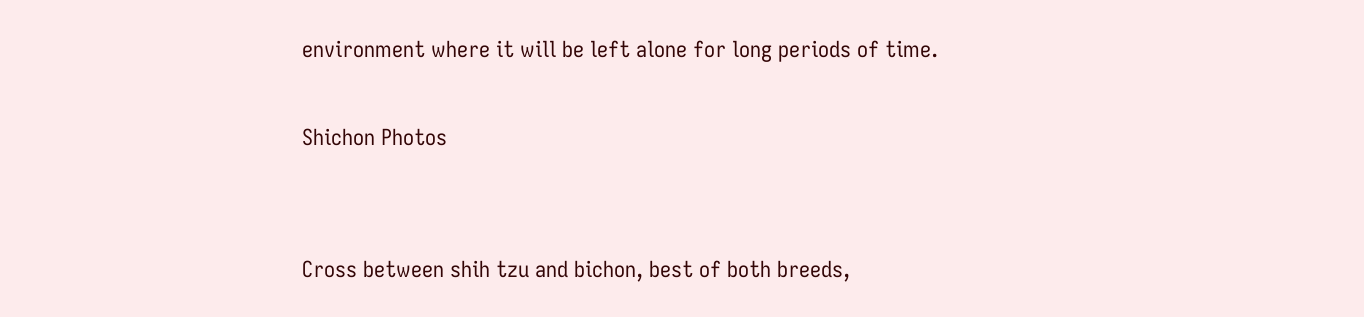environment where it will be left alone for long periods of time.

Shichon Photos


Cross between shih tzu and bichon, best of both breeds,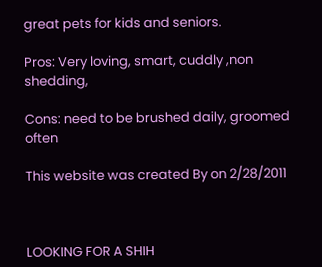great pets for kids and seniors.

Pros: Very loving, smart, cuddly ,non shedding,

Cons: need to be brushed daily, groomed often

This website was created By on 2/28/2011



LOOKING FOR A SHIH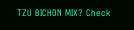TZU BICHON MIX? Check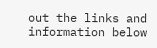out the links and information below